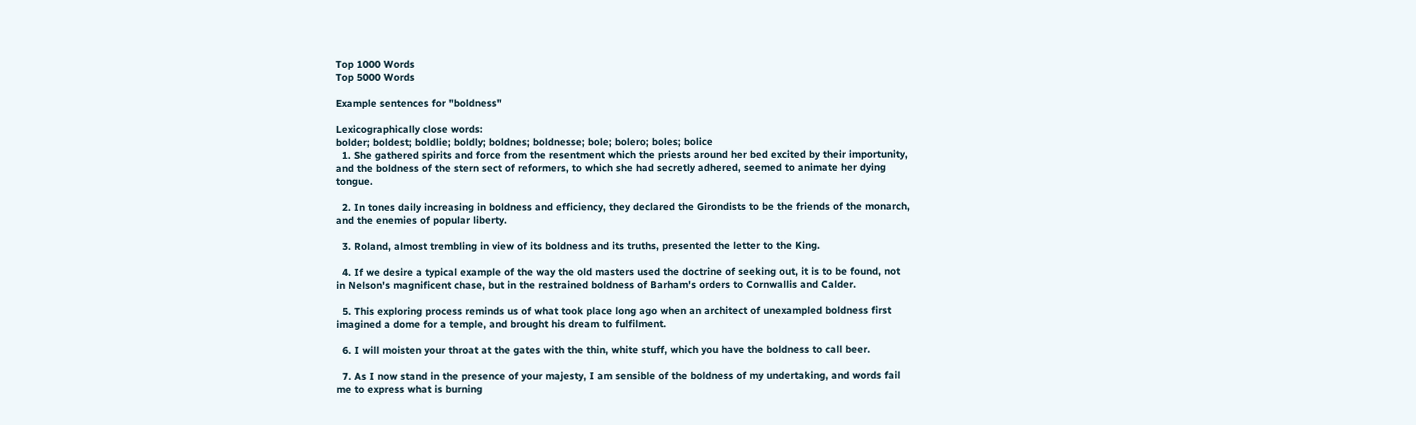Top 1000 Words
Top 5000 Words

Example sentences for "boldness"

Lexicographically close words:
bolder; boldest; boldlie; boldly; boldnes; boldnesse; bole; bolero; boles; bolice
  1. She gathered spirits and force from the resentment which the priests around her bed excited by their importunity, and the boldness of the stern sect of reformers, to which she had secretly adhered, seemed to animate her dying tongue.

  2. In tones daily increasing in boldness and efficiency, they declared the Girondists to be the friends of the monarch, and the enemies of popular liberty.

  3. Roland, almost trembling in view of its boldness and its truths, presented the letter to the King.

  4. If we desire a typical example of the way the old masters used the doctrine of seeking out, it is to be found, not in Nelson's magnificent chase, but in the restrained boldness of Barham's orders to Cornwallis and Calder.

  5. This exploring process reminds us of what took place long ago when an architect of unexampled boldness first imagined a dome for a temple, and brought his dream to fulfilment.

  6. I will moisten your throat at the gates with the thin, white stuff, which you have the boldness to call beer.

  7. As I now stand in the presence of your majesty, I am sensible of the boldness of my undertaking, and words fail me to express what is burning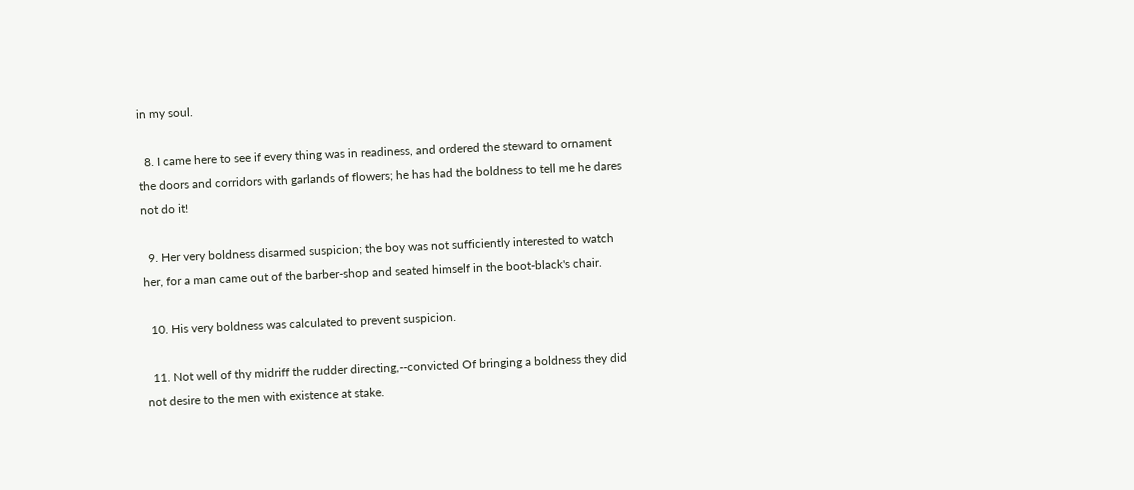in my soul.

  8. I came here to see if every thing was in readiness, and ordered the steward to ornament the doors and corridors with garlands of flowers; he has had the boldness to tell me he dares not do it!

  9. Her very boldness disarmed suspicion; the boy was not sufficiently interested to watch her, for a man came out of the barber-shop and seated himself in the boot-black's chair.

  10. His very boldness was calculated to prevent suspicion.

  11. Not well of thy midriff the rudder directing,--convicted Of bringing a boldness they did not desire to the men with existence at stake.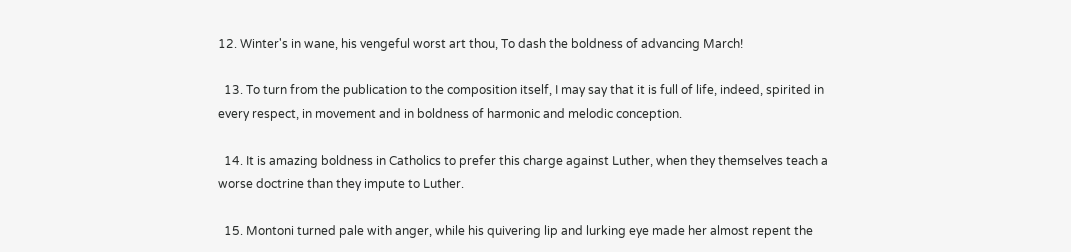12. Winter's in wane, his vengeful worst art thou, To dash the boldness of advancing March!

  13. To turn from the publication to the composition itself, I may say that it is full of life, indeed, spirited in every respect, in movement and in boldness of harmonic and melodic conception.

  14. It is amazing boldness in Catholics to prefer this charge against Luther, when they themselves teach a worse doctrine than they impute to Luther.

  15. Montoni turned pale with anger, while his quivering lip and lurking eye made her almost repent the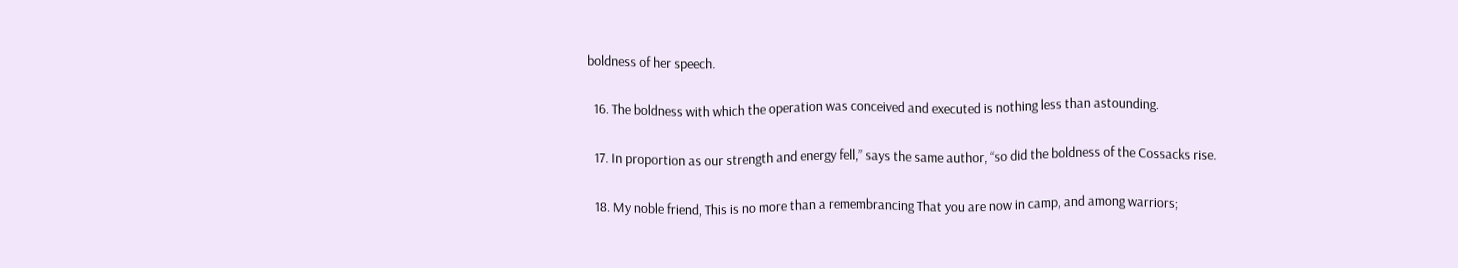boldness of her speech.

  16. The boldness with which the operation was conceived and executed is nothing less than astounding.

  17. In proportion as our strength and energy fell,” says the same author, “so did the boldness of the Cossacks rise.

  18. My noble friend, This is no more than a remembrancing That you are now in camp, and among warriors;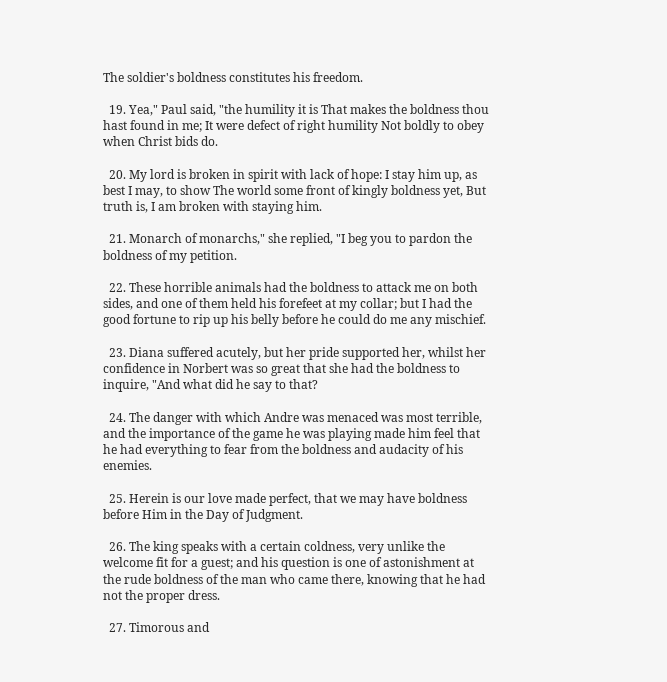The soldier's boldness constitutes his freedom.

  19. Yea," Paul said, "the humility it is That makes the boldness thou hast found in me; It were defect of right humility Not boldly to obey when Christ bids do.

  20. My lord is broken in spirit with lack of hope: I stay him up, as best I may, to show The world some front of kingly boldness yet, But truth is, I am broken with staying him.

  21. Monarch of monarchs," she replied, "I beg you to pardon the boldness of my petition.

  22. These horrible animals had the boldness to attack me on both sides, and one of them held his forefeet at my collar; but I had the good fortune to rip up his belly before he could do me any mischief.

  23. Diana suffered acutely, but her pride supported her, whilst her confidence in Norbert was so great that she had the boldness to inquire, "And what did he say to that?

  24. The danger with which Andre was menaced was most terrible, and the importance of the game he was playing made him feel that he had everything to fear from the boldness and audacity of his enemies.

  25. Herein is our love made perfect, that we may have boldness before Him in the Day of Judgment.

  26. The king speaks with a certain coldness, very unlike the welcome fit for a guest; and his question is one of astonishment at the rude boldness of the man who came there, knowing that he had not the proper dress.

  27. Timorous and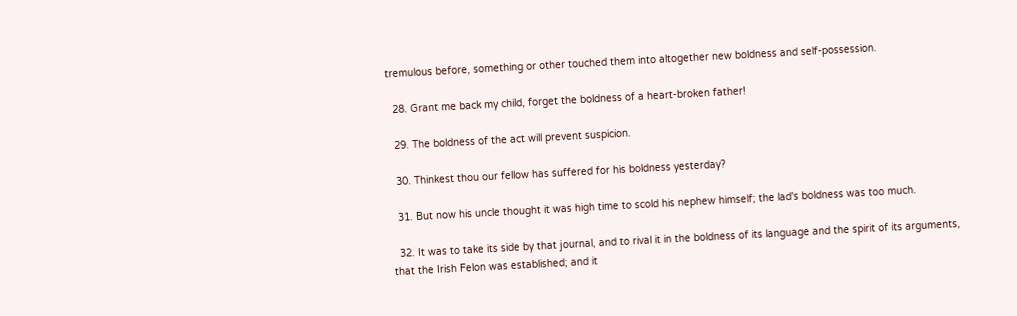tremulous before, something or other touched them into altogether new boldness and self-possession.

  28. Grant me back my child, forget the boldness of a heart-broken father!

  29. The boldness of the act will prevent suspicion.

  30. Thinkest thou our fellow has suffered for his boldness yesterday?

  31. But now his uncle thought it was high time to scold his nephew himself; the lad's boldness was too much.

  32. It was to take its side by that journal, and to rival it in the boldness of its language and the spirit of its arguments, that the Irish Felon was established; and it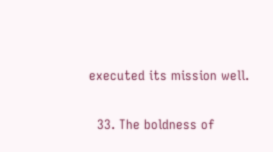executed its mission well.

  33. The boldness of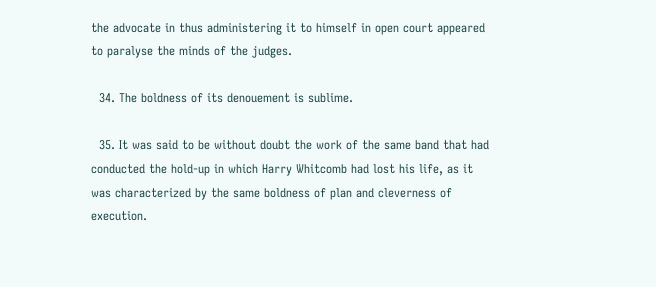the advocate in thus administering it to himself in open court appeared to paralyse the minds of the judges.

  34. The boldness of its denouement is sublime.

  35. It was said to be without doubt the work of the same band that had conducted the hold-up in which Harry Whitcomb had lost his life, as it was characterized by the same boldness of plan and cleverness of execution.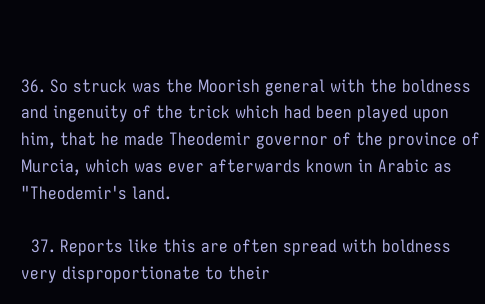36. So struck was the Moorish general with the boldness and ingenuity of the trick which had been played upon him, that he made Theodemir governor of the province of Murcia, which was ever afterwards known in Arabic as "Theodemir's land.

  37. Reports like this are often spread with boldness very disproportionate to their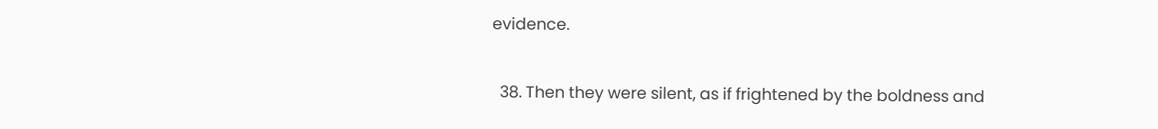evidence.

  38. Then they were silent, as if frightened by the boldness and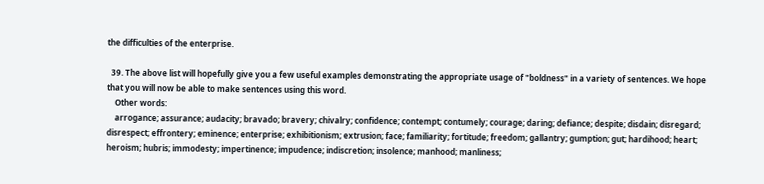the difficulties of the enterprise.

  39. The above list will hopefully give you a few useful examples demonstrating the appropriate usage of "boldness" in a variety of sentences. We hope that you will now be able to make sentences using this word.
    Other words:
    arrogance; assurance; audacity; bravado; bravery; chivalry; confidence; contempt; contumely; courage; daring; defiance; despite; disdain; disregard; disrespect; effrontery; eminence; enterprise; exhibitionism; extrusion; face; familiarity; fortitude; freedom; gallantry; gumption; gut; hardihood; heart; heroism; hubris; immodesty; impertinence; impudence; indiscretion; insolence; manhood; manliness;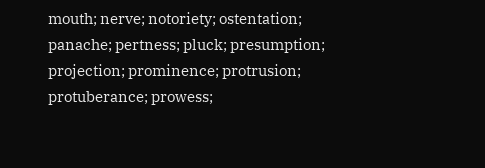mouth; nerve; notoriety; ostentation; panache; pertness; pluck; presumption; projection; prominence; protrusion; protuberance; prowess;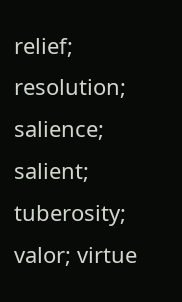relief; resolution; salience; salient; tuberosity; valor; virtue